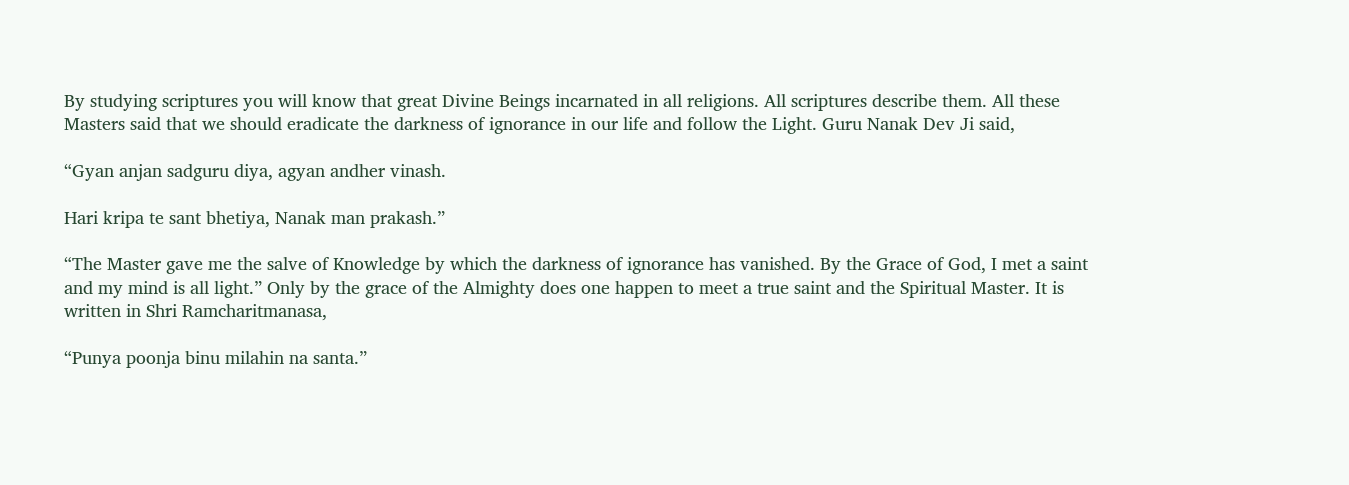By studying scriptures you will know that great Divine Beings incarnated in all religions. All scriptures describe them. All these Masters said that we should eradicate the darkness of ignorance in our life and follow the Light. Guru Nanak Dev Ji said,

“Gyan anjan sadguru diya, agyan andher vinash.

Hari kripa te sant bhetiya, Nanak man prakash.”

“The Master gave me the salve of Knowledge by which the darkness of ignorance has vanished. By the Grace of God, I met a saint and my mind is all light.” Only by the grace of the Almighty does one happen to meet a true saint and the Spiritual Master. It is written in Shri Ramcharitmanasa,

“Punya poonja binu milahin na santa.”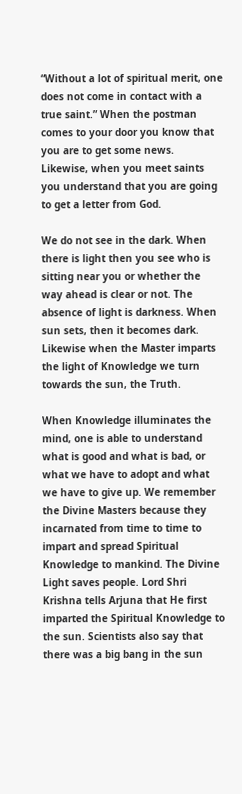“Without a lot of spiritual merit, one does not come in contact with a true saint.” When the postman comes to your door you know that you are to get some news. Likewise, when you meet saints you understand that you are going to get a letter from God.

We do not see in the dark. When there is light then you see who is sitting near you or whether the way ahead is clear or not. The absence of light is darkness. When sun sets, then it becomes dark. Likewise when the Master imparts the light of Knowledge we turn towards the sun, the Truth.

When Knowledge illuminates the mind, one is able to understand what is good and what is bad, or what we have to adopt and what we have to give up. We remember the Divine Masters because they incarnated from time to time to impart and spread Spiritual Knowledge to mankind. The Divine Light saves people. Lord Shri Krishna tells Arjuna that He first imparted the Spiritual Knowledge to the sun. Scientists also say that there was a big bang in the sun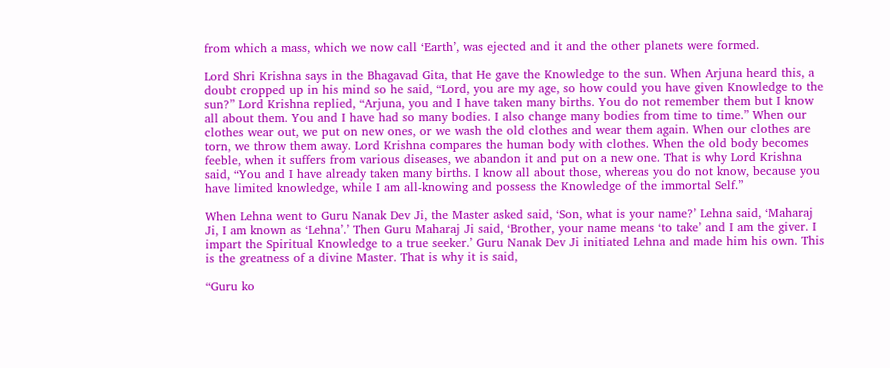from which a mass, which we now call ‘Earth’, was ejected and it and the other planets were formed.

Lord Shri Krishna says in the Bhagavad Gita, that He gave the Knowledge to the sun. When Arjuna heard this, a doubt cropped up in his mind so he said, “Lord, you are my age, so how could you have given Knowledge to the sun?” Lord Krishna replied, “Arjuna, you and I have taken many births. You do not remember them but I know all about them. You and I have had so many bodies. I also change many bodies from time to time.” When our clothes wear out, we put on new ones, or we wash the old clothes and wear them again. When our clothes are torn, we throw them away. Lord Krishna compares the human body with clothes. When the old body becomes feeble, when it suffers from various diseases, we abandon it and put on a new one. That is why Lord Krishna said, “You and I have already taken many births. I know all about those, whereas you do not know, because you have limited knowledge, while I am all-knowing and possess the Knowledge of the immortal Self.”

When Lehna went to Guru Nanak Dev Ji, the Master asked said, ‘Son, what is your name?’ Lehna said, ‘Maharaj Ji, I am known as ‘Lehna’.’ Then Guru Maharaj Ji said, ‘Brother, your name means ‘to take’ and I am the giver. I impart the Spiritual Knowledge to a true seeker.’ Guru Nanak Dev Ji initiated Lehna and made him his own. This is the greatness of a divine Master. That is why it is said,

“Guru ko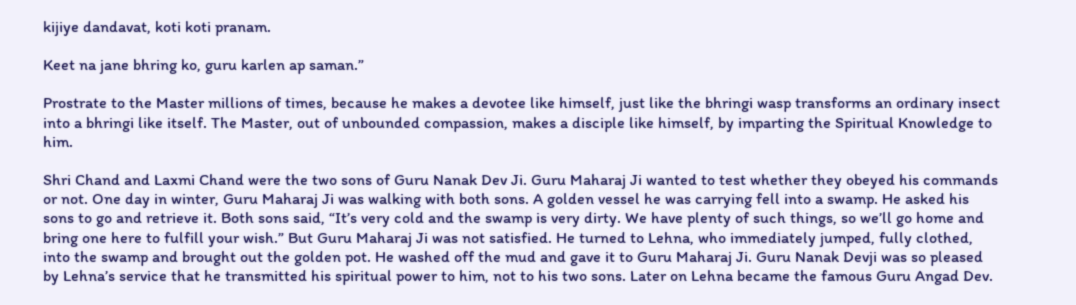kijiye dandavat, koti koti pranam.

Keet na jane bhring ko, guru karlen ap saman.”

Prostrate to the Master millions of times, because he makes a devotee like himself, just like the bhringi wasp transforms an ordinary insect into a bhringi like itself. The Master, out of unbounded compassion, makes a disciple like himself, by imparting the Spiritual Knowledge to him.

Shri Chand and Laxmi Chand were the two sons of Guru Nanak Dev Ji. Guru Maharaj Ji wanted to test whether they obeyed his commands or not. One day in winter, Guru Maharaj Ji was walking with both sons. A golden vessel he was carrying fell into a swamp. He asked his sons to go and retrieve it. Both sons said, “It’s very cold and the swamp is very dirty. We have plenty of such things, so we’ll go home and bring one here to fulfill your wish.” But Guru Maharaj Ji was not satisfied. He turned to Lehna, who immediately jumped, fully clothed, into the swamp and brought out the golden pot. He washed off the mud and gave it to Guru Maharaj Ji. Guru Nanak Devji was so pleased by Lehna’s service that he transmitted his spiritual power to him, not to his two sons. Later on Lehna became the famous Guru Angad Dev.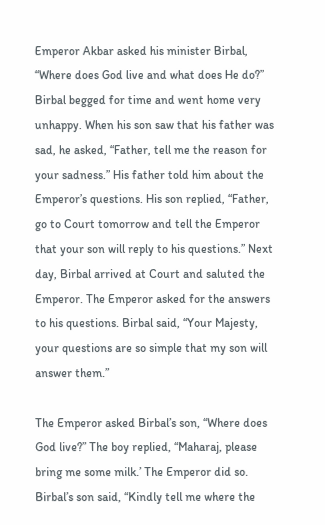Emperor Akbar asked his minister Birbal, “Where does God live and what does He do?” Birbal begged for time and went home very unhappy. When his son saw that his father was sad, he asked, “Father, tell me the reason for your sadness.” His father told him about the Emperor’s questions. His son replied, “Father, go to Court tomorrow and tell the Emperor that your son will reply to his questions.” Next day, Birbal arrived at Court and saluted the Emperor. The Emperor asked for the answers to his questions. Birbal said, “Your Majesty, your questions are so simple that my son will answer them.”

The Emperor asked Birbal’s son, “Where does God live?” The boy replied, “Maharaj, please bring me some milk.’ The Emperor did so. Birbal’s son said, “Kindly tell me where the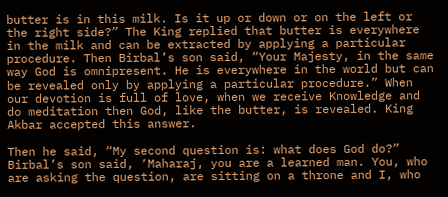butter is in this milk. Is it up or down or on the left or the right side?” The King replied that butter is everywhere in the milk and can be extracted by applying a particular procedure. Then Birbal’s son said, “Your Majesty, in the same way God is omnipresent. He is everywhere in the world but can be revealed only by applying a particular procedure.” When our devotion is full of love, when we receive Knowledge and do meditation then God, like the butter, is revealed. King Akbar accepted this answer.

Then he said, “My second question is: what does God do?” Birbal’s son said, ‘Maharaj, you are a learned man. You, who are asking the question, are sitting on a throne and I, who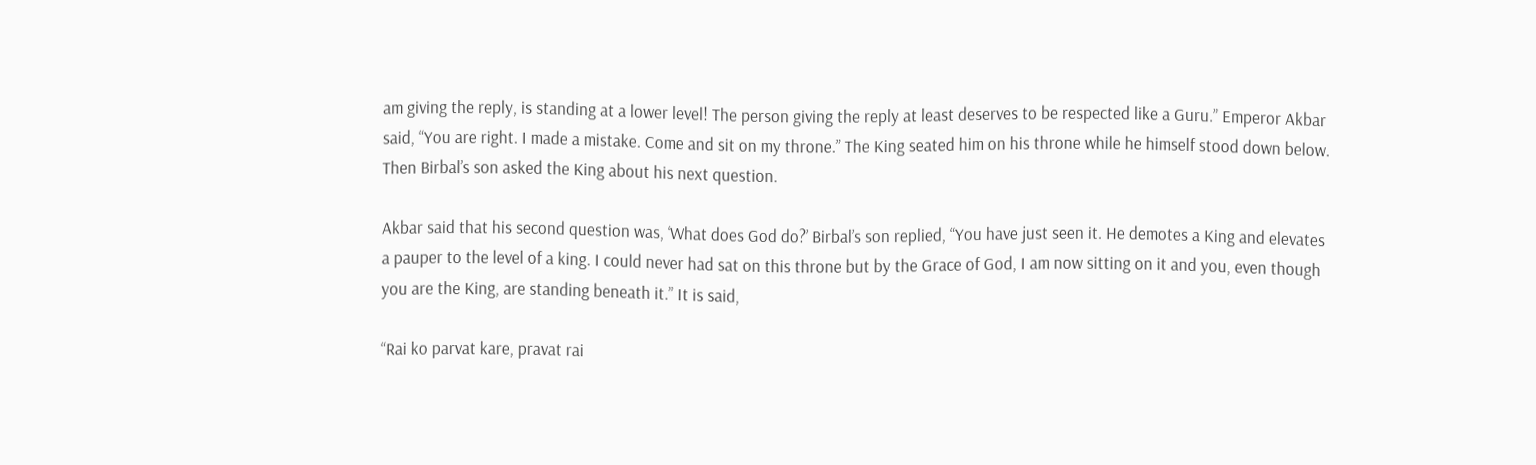am giving the reply, is standing at a lower level! The person giving the reply at least deserves to be respected like a Guru.” Emperor Akbar said, “You are right. I made a mistake. Come and sit on my throne.” The King seated him on his throne while he himself stood down below. Then Birbal’s son asked the King about his next question.

Akbar said that his second question was, ‘What does God do?’ Birbal’s son replied, “You have just seen it. He demotes a King and elevates a pauper to the level of a king. I could never had sat on this throne but by the Grace of God, I am now sitting on it and you, even though you are the King, are standing beneath it.” It is said,

“Rai ko parvat kare, pravat rai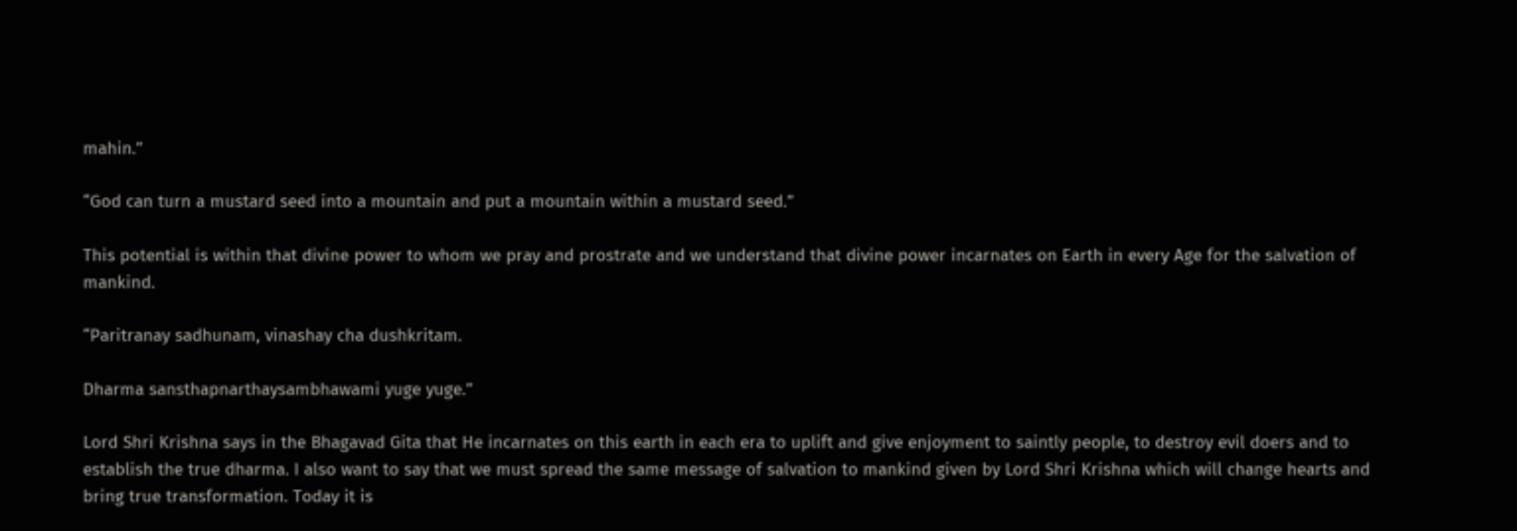mahin.”

“God can turn a mustard seed into a mountain and put a mountain within a mustard seed.”

This potential is within that divine power to whom we pray and prostrate and we understand that divine power incarnates on Earth in every Age for the salvation of mankind.

“Paritranay sadhunam, vinashay cha dushkritam.

Dharma sansthapnarthaysambhawami yuge yuge.”

Lord Shri Krishna says in the Bhagavad Gita that He incarnates on this earth in each era to uplift and give enjoyment to saintly people, to destroy evil doers and to establish the true dharma. I also want to say that we must spread the same message of salvation to mankind given by Lord Shri Krishna which will change hearts and bring true transformation. Today it is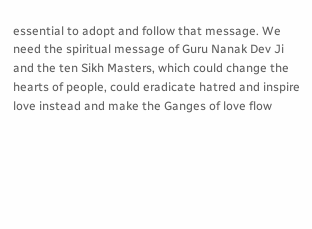essential to adopt and follow that message. We need the spiritual message of Guru Nanak Dev Ji and the ten Sikh Masters, which could change the hearts of people, could eradicate hatred and inspire love instead and make the Ganges of love flow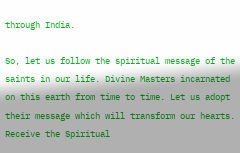through India.

So, let us follow the spiritual message of the saints in our life. Divine Masters incarnated on this earth from time to time. Let us adopt their message which will transform our hearts. Receive the Spiritual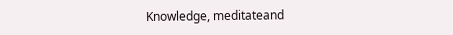Knowledge, meditateand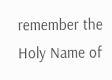remember the Holy Name of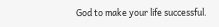God to make your life successful.